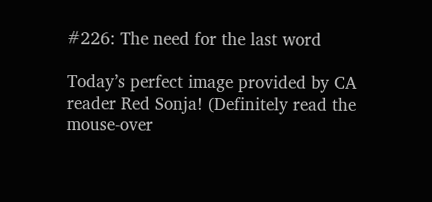#226: The need for the last word

Today’s perfect image provided by CA reader Red Sonja! (Definitely read the mouse-over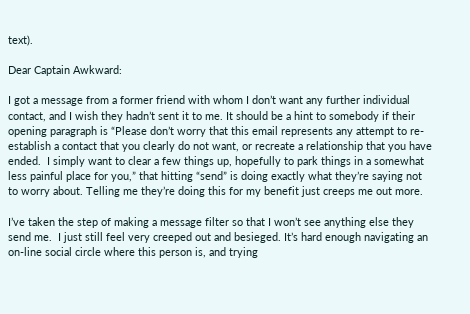text).

Dear Captain Awkward:

I got a message from a former friend with whom I don’t want any further individual contact, and I wish they hadn’t sent it to me. It should be a hint to somebody if their opening paragraph is “Please don’t worry that this email represents any attempt to re-establish a contact that you clearly do not want, or recreate a relationship that you have ended.  I simply want to clear a few things up, hopefully to park things in a somewhat less painful place for you,” that hitting “send” is doing exactly what they’re saying not to worry about. Telling me they’re doing this for my benefit just creeps me out more.

I’ve taken the step of making a message filter so that I won’t see anything else they send me.  I just still feel very creeped out and besieged. It’s hard enough navigating an on-line social circle where this person is, and trying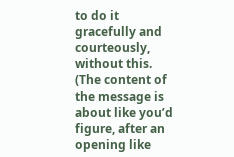to do it gracefully and courteously, without this. (The content of the message is about like you’d figure, after an opening like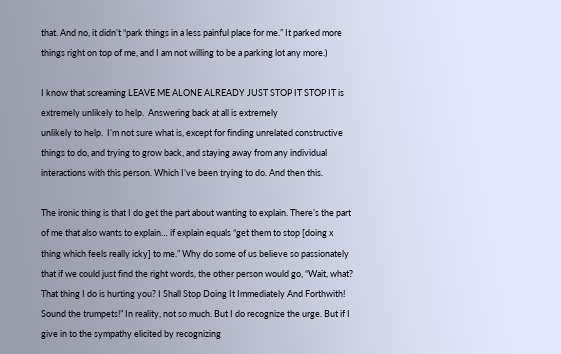that. And no, it didn’t “park things in a less painful place for me.” It parked more things right on top of me, and I am not willing to be a parking lot any more.)

I know that screaming LEAVE ME ALONE ALREADY JUST STOP IT STOP IT is extremely unlikely to help.  Answering back at all is extremely
unlikely to help.  I’m not sure what is, except for finding unrelated constructive things to do, and trying to grow back, and staying away from any individual interactions with this person. Which I’ve been trying to do. And then this.

The ironic thing is that I do get the part about wanting to explain. There’s the part of me that also wants to explain… if explain equals “get them to stop [doing x thing which feels really icky] to me.” Why do some of us believe so passionately that if we could just find the right words, the other person would go, “Wait, what? That thing I do is hurting you? I Shall Stop Doing It Immediately And Forthwith! Sound the trumpets!” In reality, not so much. But I do recognize the urge. But if I give in to the sympathy elicited by recognizing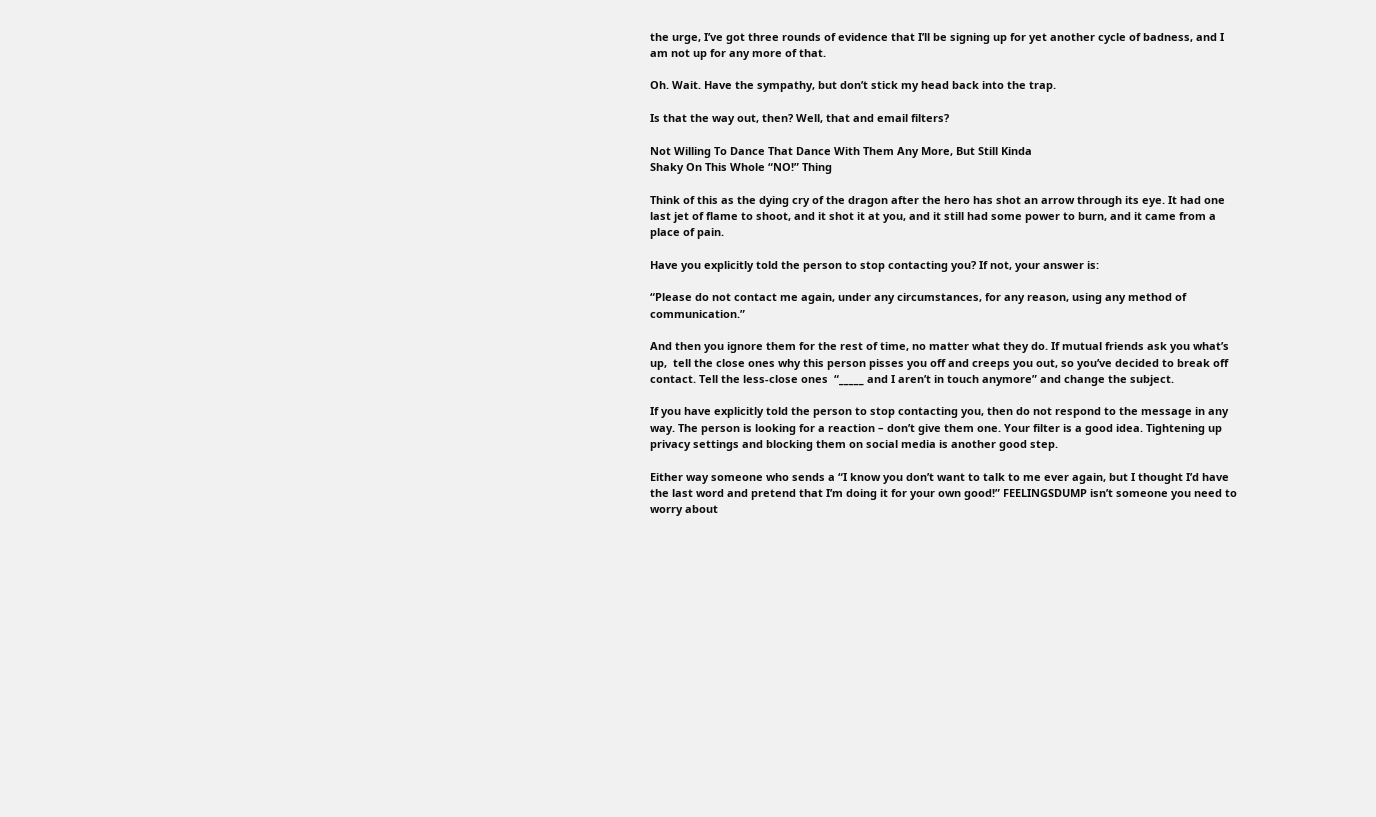the urge, I’ve got three rounds of evidence that I’ll be signing up for yet another cycle of badness, and I am not up for any more of that.

Oh. Wait. Have the sympathy, but don’t stick my head back into the trap.

Is that the way out, then? Well, that and email filters?

Not Willing To Dance That Dance With Them Any More, But Still Kinda
Shaky On This Whole “NO!” Thing

Think of this as the dying cry of the dragon after the hero has shot an arrow through its eye. It had one last jet of flame to shoot, and it shot it at you, and it still had some power to burn, and it came from a place of pain.

Have you explicitly told the person to stop contacting you? If not, your answer is:

“Please do not contact me again, under any circumstances, for any reason, using any method of communication.”

And then you ignore them for the rest of time, no matter what they do. If mutual friends ask you what’s up,  tell the close ones why this person pisses you off and creeps you out, so you’ve decided to break off contact. Tell the less-close ones  “_____ and I aren’t in touch anymore” and change the subject.

If you have explicitly told the person to stop contacting you, then do not respond to the message in any way. The person is looking for a reaction – don’t give them one. Your filter is a good idea. Tightening up privacy settings and blocking them on social media is another good step.

Either way someone who sends a “I know you don’t want to talk to me ever again, but I thought I’d have the last word and pretend that I’m doing it for your own good!” FEELINGSDUMP isn’t someone you need to worry about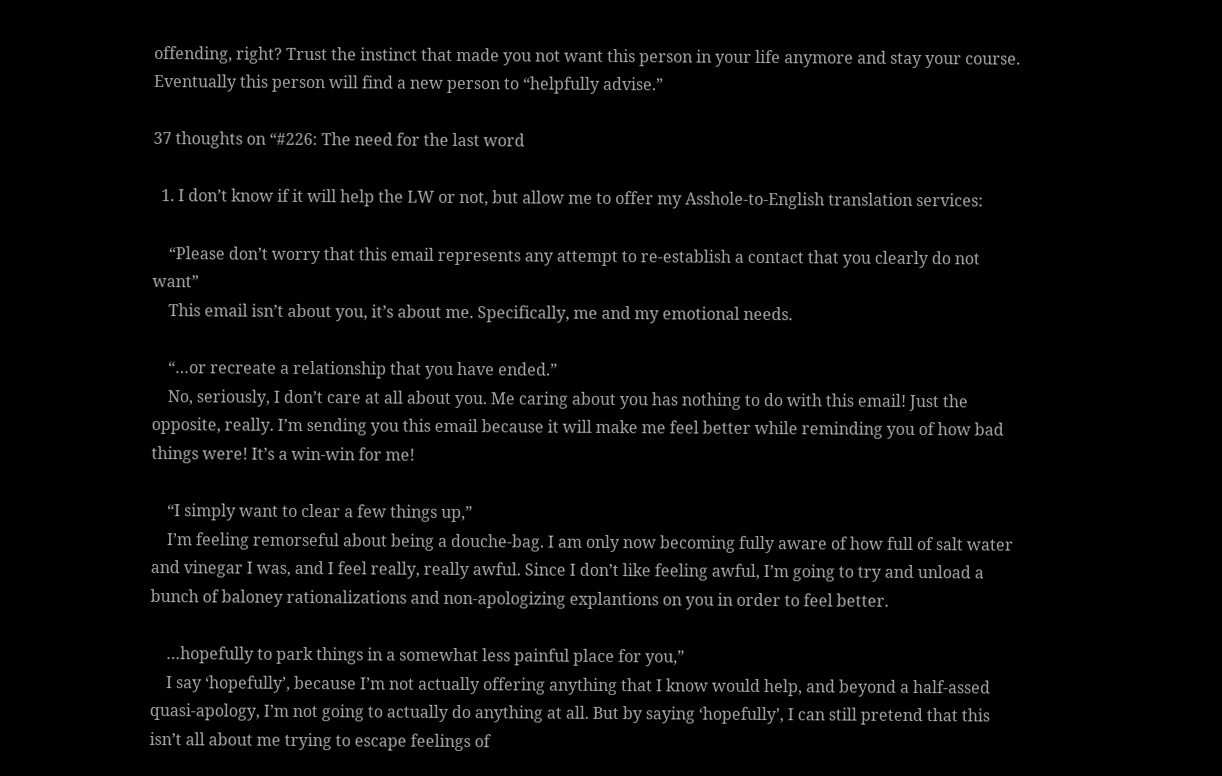offending, right? Trust the instinct that made you not want this person in your life anymore and stay your course. Eventually this person will find a new person to “helpfully advise.”

37 thoughts on “#226: The need for the last word

  1. I don’t know if it will help the LW or not, but allow me to offer my Asshole-to-English translation services:

    “Please don’t worry that this email represents any attempt to re-establish a contact that you clearly do not want”
    This email isn’t about you, it’s about me. Specifically, me and my emotional needs.

    “…or recreate a relationship that you have ended.”
    No, seriously, I don’t care at all about you. Me caring about you has nothing to do with this email! Just the opposite, really. I’m sending you this email because it will make me feel better while reminding you of how bad things were! It’s a win-win for me!

    “I simply want to clear a few things up,”
    I’m feeling remorseful about being a douche-bag. I am only now becoming fully aware of how full of salt water and vinegar I was, and I feel really, really awful. Since I don’t like feeling awful, I’m going to try and unload a bunch of baloney rationalizations and non-apologizing explantions on you in order to feel better.

    …hopefully to park things in a somewhat less painful place for you,”
    I say ‘hopefully’, because I’m not actually offering anything that I know would help, and beyond a half-assed quasi-apology, I’m not going to actually do anything at all. But by saying ‘hopefully’, I can still pretend that this isn’t all about me trying to escape feelings of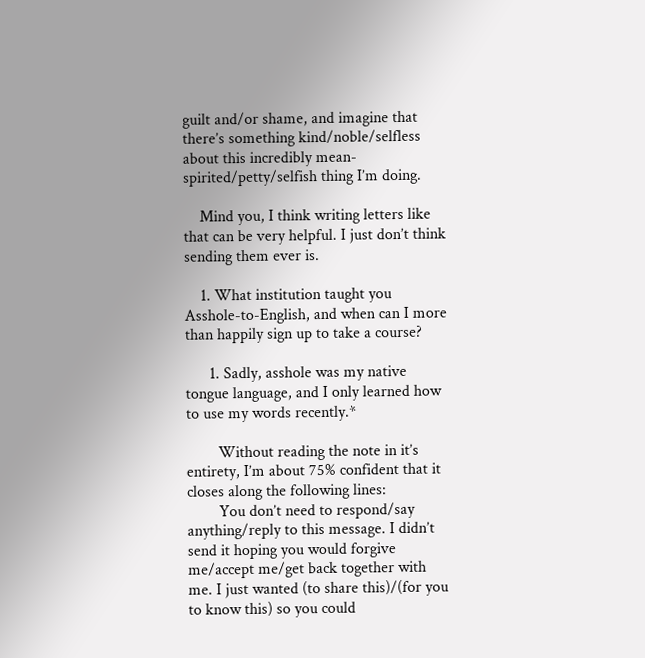guilt and/or shame, and imagine that there’s something kind/noble/selfless about this incredibly mean-spirited/petty/selfish thing I’m doing.

    Mind you, I think writing letters like that can be very helpful. I just don’t think sending them ever is.

    1. What institution taught you Asshole-to-English, and when can I more than happily sign up to take a course?

      1. Sadly, asshole was my native tongue language, and I only learned how to use my words recently.*

        Without reading the note in it’s entirety, I’m about 75% confident that it closes along the following lines:
        You don’t need to respond/say anything/reply to this message. I didn’t send it hoping you would forgive me/accept me/get back together with me. I just wanted (to share this)/(for you to know this) so you could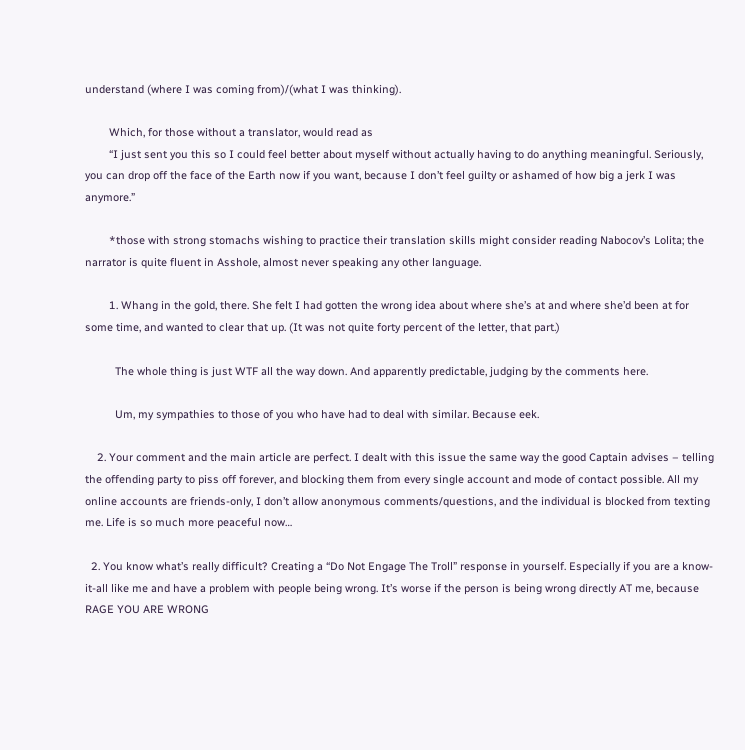understand (where I was coming from)/(what I was thinking).

        Which, for those without a translator, would read as
        “I just sent you this so I could feel better about myself without actually having to do anything meaningful. Seriously, you can drop off the face of the Earth now if you want, because I don’t feel guilty or ashamed of how big a jerk I was anymore.”

        *those with strong stomachs wishing to practice their translation skills might consider reading Nabocov’s Lolita; the narrator is quite fluent in Asshole, almost never speaking any other language.

        1. Whang in the gold, there. She felt I had gotten the wrong idea about where she’s at and where she’d been at for some time, and wanted to clear that up. (It was not quite forty percent of the letter, that part.)

          The whole thing is just WTF all the way down. And apparently predictable, judging by the comments here.

          Um, my sympathies to those of you who have had to deal with similar. Because eek.

    2. Your comment and the main article are perfect. I dealt with this issue the same way the good Captain advises – telling the offending party to piss off forever, and blocking them from every single account and mode of contact possible. All my online accounts are friends-only, I don’t allow anonymous comments/questions, and the individual is blocked from texting me. Life is so much more peaceful now…

  2. You know what’s really difficult? Creating a “Do Not Engage The Troll” response in yourself. Especially if you are a know-it-all like me and have a problem with people being wrong. It’s worse if the person is being wrong directly AT me, because RAGE YOU ARE WRONG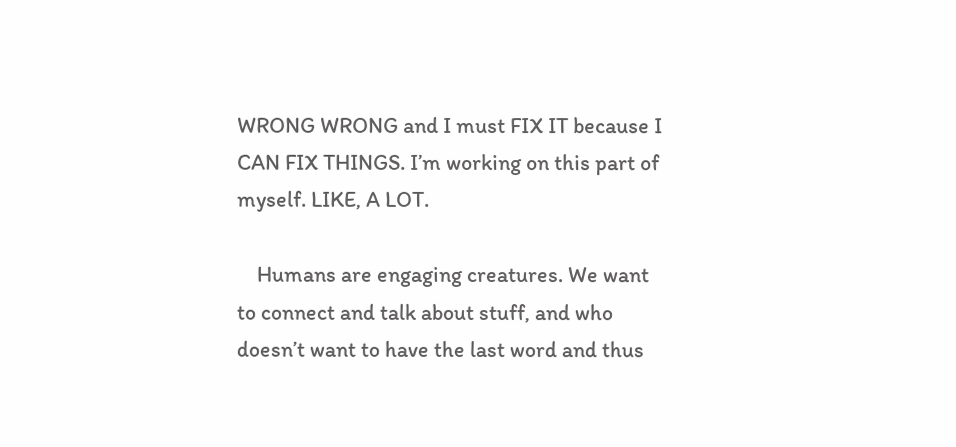WRONG WRONG and I must FIX IT because I CAN FIX THINGS. I’m working on this part of myself. LIKE, A LOT.

    Humans are engaging creatures. We want to connect and talk about stuff, and who doesn’t want to have the last word and thus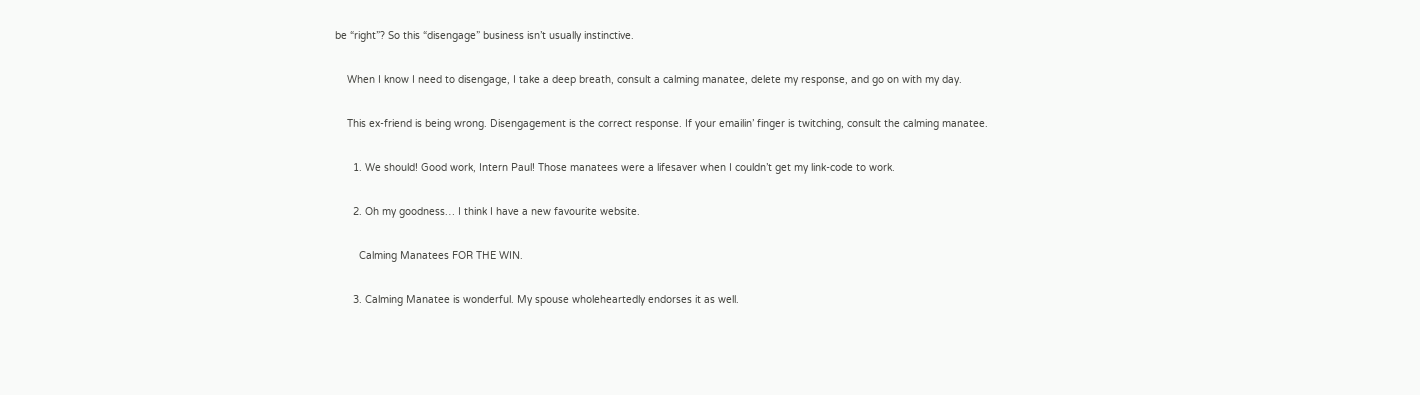be “right”? So this “disengage” business isn’t usually instinctive.

    When I know I need to disengage, I take a deep breath, consult a calming manatee, delete my response, and go on with my day.

    This ex-friend is being wrong. Disengagement is the correct response. If your emailin’ finger is twitching, consult the calming manatee.

      1. We should! Good work, Intern Paul! Those manatees were a lifesaver when I couldn’t get my link-code to work.

      2. Oh my goodness… I think I have a new favourite website.

        Calming Manatees FOR THE WIN.

      3. Calming Manatee is wonderful. My spouse wholeheartedly endorses it as well.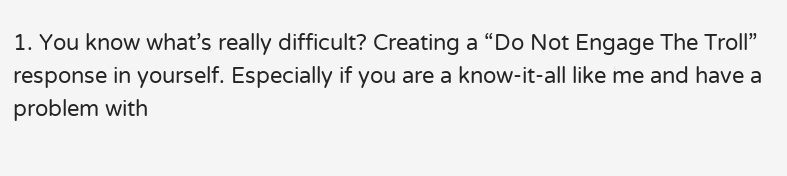1. You know what’s really difficult? Creating a “Do Not Engage The Troll” response in yourself. Especially if you are a know-it-all like me and have a problem with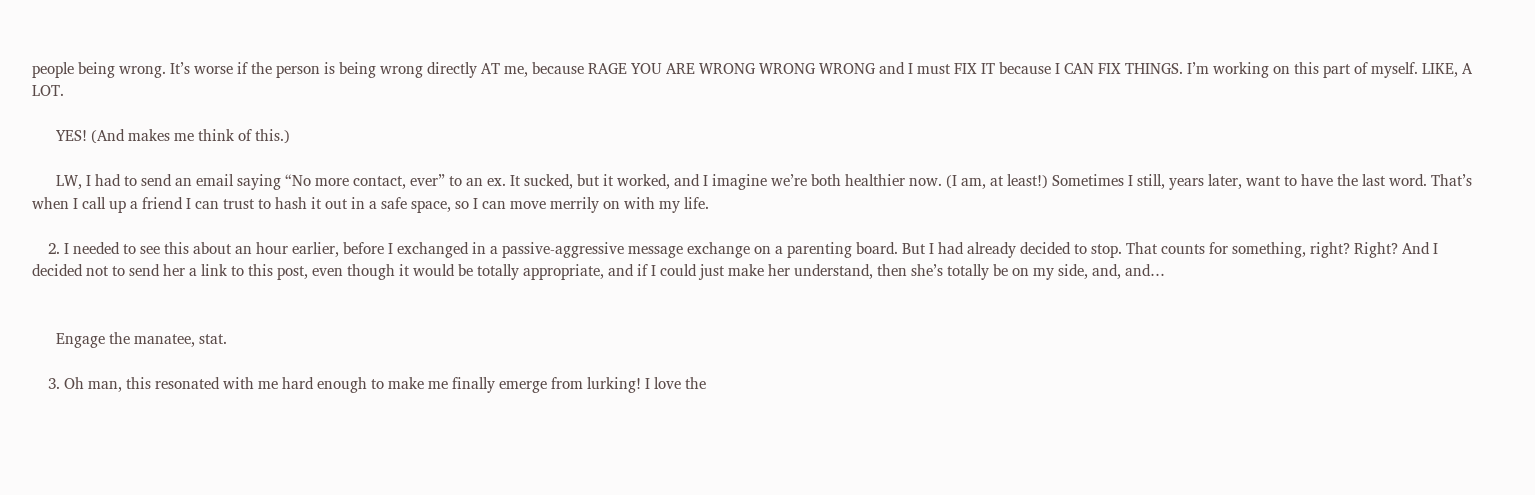people being wrong. It’s worse if the person is being wrong directly AT me, because RAGE YOU ARE WRONG WRONG WRONG and I must FIX IT because I CAN FIX THINGS. I’m working on this part of myself. LIKE, A LOT.

      YES! (And makes me think of this.)

      LW, I had to send an email saying “No more contact, ever” to an ex. It sucked, but it worked, and I imagine we’re both healthier now. (I am, at least!) Sometimes I still, years later, want to have the last word. That’s when I call up a friend I can trust to hash it out in a safe space, so I can move merrily on with my life.

    2. I needed to see this about an hour earlier, before I exchanged in a passive-aggressive message exchange on a parenting board. But I had already decided to stop. That counts for something, right? Right? And I decided not to send her a link to this post, even though it would be totally appropriate, and if I could just make her understand, then she’s totally be on my side, and, and…


      Engage the manatee, stat.

    3. Oh man, this resonated with me hard enough to make me finally emerge from lurking! I love the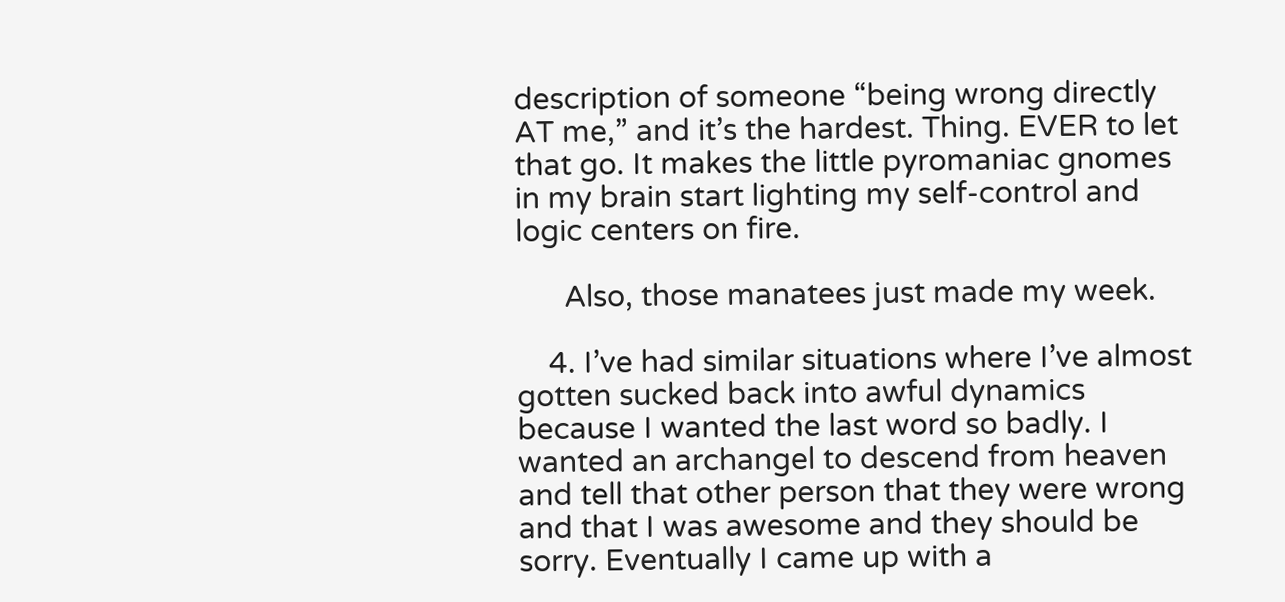description of someone “being wrong directly AT me,” and it’s the hardest. Thing. EVER to let that go. It makes the little pyromaniac gnomes in my brain start lighting my self-control and logic centers on fire.

      Also, those manatees just made my week.

    4. I’ve had similar situations where I’ve almost gotten sucked back into awful dynamics because I wanted the last word so badly. I wanted an archangel to descend from heaven and tell that other person that they were wrong and that I was awesome and they should be sorry. Eventually I came up with a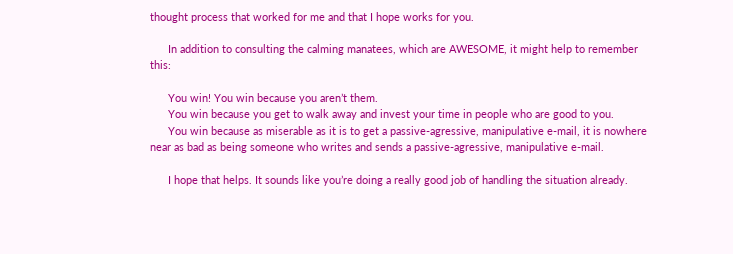thought process that worked for me and that I hope works for you.

      In addition to consulting the calming manatees, which are AWESOME, it might help to remember this:

      You win! You win because you aren’t them.
      You win because you get to walk away and invest your time in people who are good to you.
      You win because as miserable as it is to get a passive-agressive, manipulative e-mail, it is nowhere near as bad as being someone who writes and sends a passive-agressive, manipulative e-mail.

      I hope that helps. It sounds like you’re doing a really good job of handling the situation already.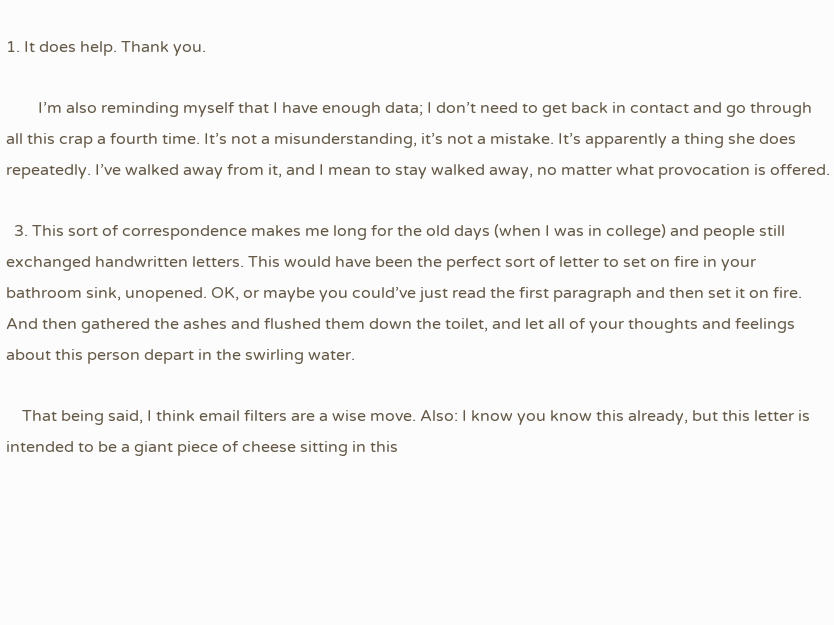1. It does help. Thank you.

        I’m also reminding myself that I have enough data; I don’t need to get back in contact and go through all this crap a fourth time. It’s not a misunderstanding, it’s not a mistake. It’s apparently a thing she does repeatedly. I’ve walked away from it, and I mean to stay walked away, no matter what provocation is offered.

  3. This sort of correspondence makes me long for the old days (when I was in college) and people still exchanged handwritten letters. This would have been the perfect sort of letter to set on fire in your bathroom sink, unopened. OK, or maybe you could’ve just read the first paragraph and then set it on fire. And then gathered the ashes and flushed them down the toilet, and let all of your thoughts and feelings about this person depart in the swirling water.

    That being said, I think email filters are a wise move. Also: I know you know this already, but this letter is intended to be a giant piece of cheese sitting in this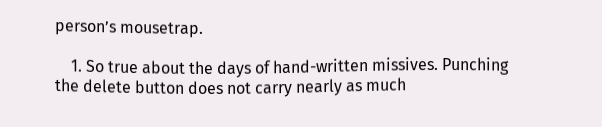person’s mousetrap.

    1. So true about the days of hand-written missives. Punching the delete button does not carry nearly as much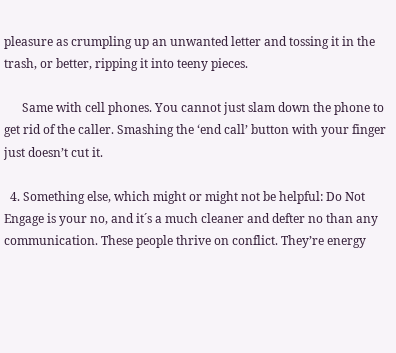pleasure as crumpling up an unwanted letter and tossing it in the trash, or better, ripping it into teeny pieces.

      Same with cell phones. You cannot just slam down the phone to get rid of the caller. Smashing the ‘end call’ button with your finger just doesn’t cut it.

  4. Something else, which might or might not be helpful: Do Not Engage is your no, and it´s a much cleaner and defter no than any communication. These people thrive on conflict. They’re energy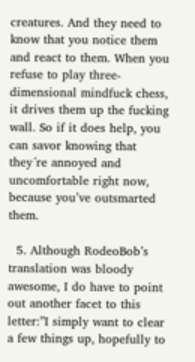creatures. And they need to know that you notice them and react to them. When you refuse to play three-dimensional mindfuck chess, it drives them up the fucking wall. So if it does help, you can savor knowing that they´re annoyed and uncomfortable right now, because you’ve outsmarted them.

  5. Although RodeoBob’s translation was bloody awesome, I do have to point out another facet to this letter:”I simply want to clear a few things up, hopefully to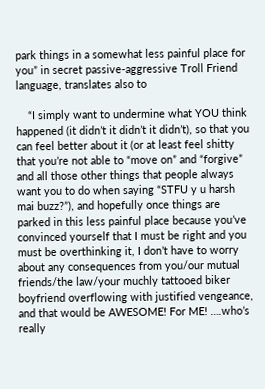park things in a somewhat less painful place for you” in secret passive-aggressive Troll Friend language, translates also to

    “I simply want to undermine what YOU think happened (it didn’t it didn’t it didn’t), so that you can feel better about it (or at least feel shitty that you’re not able to “move on” and “forgive” and all those other things that people always want you to do when saying “STFU y u harsh mai buzz?”), and hopefully once things are parked in this less painful place because you’ve convinced yourself that I must be right and you must be overthinking it, I don’t have to worry about any consequences from you/our mutual friends/the law/your muchly tattooed biker boyfriend overflowing with justified vengeance, and that would be AWESOME! For ME! ….who’s really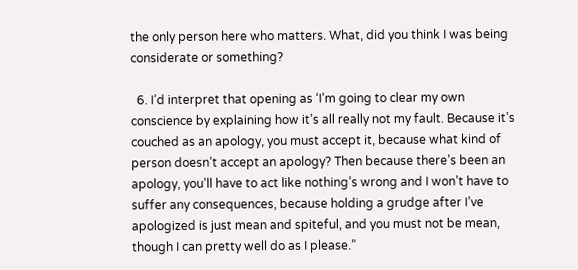the only person here who matters. What, did you think I was being considerate or something?

  6. I’d interpret that opening as ‘I’m going to clear my own conscience by explaining how it’s all really not my fault. Because it’s couched as an apology, you must accept it, because what kind of person doesn’t accept an apology? Then because there’s been an apology, you’ll have to act like nothing’s wrong and I won’t have to suffer any consequences, because holding a grudge after I’ve apologized is just mean and spiteful, and you must not be mean, though I can pretty well do as I please.”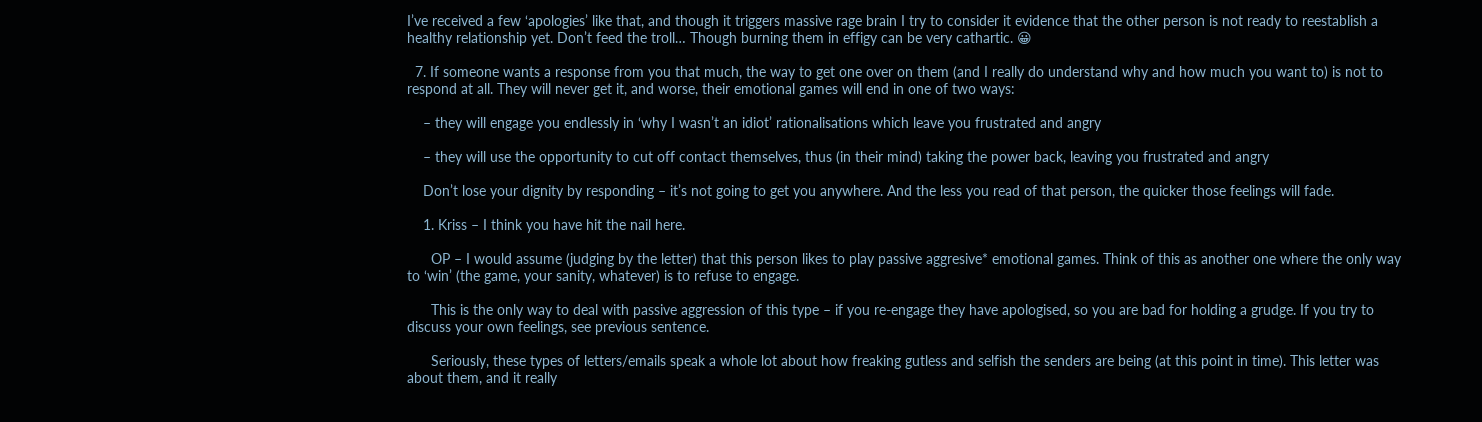I’ve received a few ‘apologies’ like that, and though it triggers massive rage brain I try to consider it evidence that the other person is not ready to reestablish a healthy relationship yet. Don’t feed the troll… Though burning them in effigy can be very cathartic. 😀

  7. If someone wants a response from you that much, the way to get one over on them (and I really do understand why and how much you want to) is not to respond at all. They will never get it, and worse, their emotional games will end in one of two ways:

    – they will engage you endlessly in ‘why I wasn’t an idiot’ rationalisations which leave you frustrated and angry

    – they will use the opportunity to cut off contact themselves, thus (in their mind) taking the power back, leaving you frustrated and angry

    Don’t lose your dignity by responding – it’s not going to get you anywhere. And the less you read of that person, the quicker those feelings will fade.

    1. Kriss – I think you have hit the nail here.

      OP – I would assume (judging by the letter) that this person likes to play passive aggresive* emotional games. Think of this as another one where the only way to ‘win’ (the game, your sanity, whatever) is to refuse to engage.

      This is the only way to deal with passive aggression of this type – if you re-engage they have apologised, so you are bad for holding a grudge. If you try to discuss your own feelings, see previous sentence.

      Seriously, these types of letters/emails speak a whole lot about how freaking gutless and selfish the senders are being (at this point in time). This letter was about them, and it really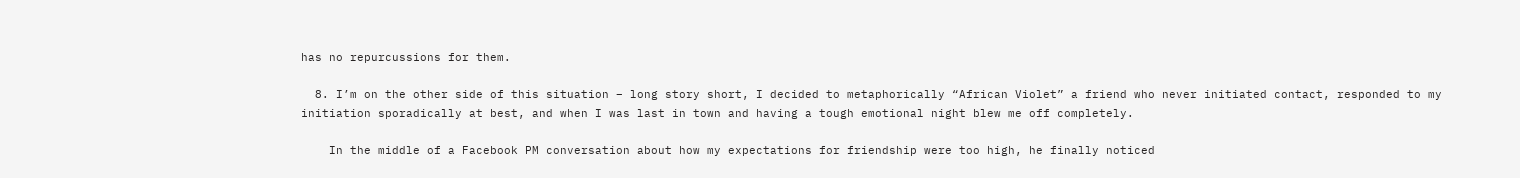has no repurcussions for them.

  8. I’m on the other side of this situation – long story short, I decided to metaphorically “African Violet” a friend who never initiated contact, responded to my initiation sporadically at best, and when I was last in town and having a tough emotional night blew me off completely.

    In the middle of a Facebook PM conversation about how my expectations for friendship were too high, he finally noticed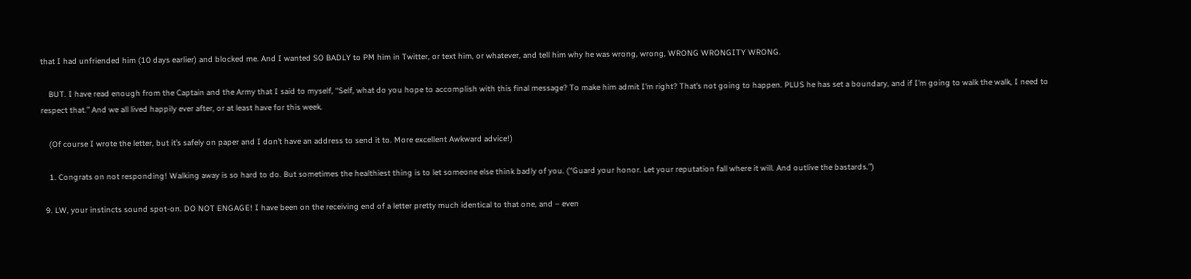that I had unfriended him (10 days earlier) and blocked me. And I wanted SO BADLY to PM him in Twitter, or text him, or whatever, and tell him why he was wrong, wrong, WRONG WRONGITY WRONG.

    BUT. I have read enough from the Captain and the Army that I said to myself, “Self, what do you hope to accomplish with this final message? To make him admit I’m right? That’s not going to happen. PLUS he has set a boundary, and if I’m going to walk the walk, I need to respect that.” And we all lived happily ever after, or at least have for this week.

    (Of course I wrote the letter, but it’s safely on paper and I don’t have an address to send it to. More excellent Awkward advice!)

    1. Congrats on not responding! Walking away is so hard to do. But sometimes the healthiest thing is to let someone else think badly of you. (“Guard your honor. Let your reputation fall where it will. And outlive the bastards.”)

  9. LW, your instincts sound spot-on. DO NOT ENGAGE! I have been on the receiving end of a letter pretty much identical to that one, and – even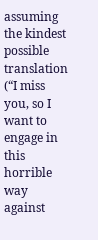assuming the kindest possible translation (“I miss you, so I want to engage in this horrible way against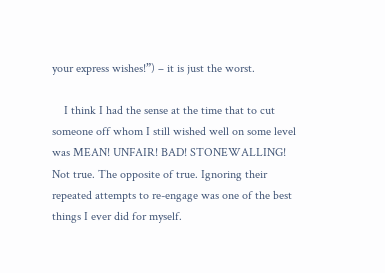your express wishes!”) – it is just the worst.

    I think I had the sense at the time that to cut someone off whom I still wished well on some level was MEAN! UNFAIR! BAD! STONEWALLING! Not true. The opposite of true. Ignoring their repeated attempts to re-engage was one of the best things I ever did for myself.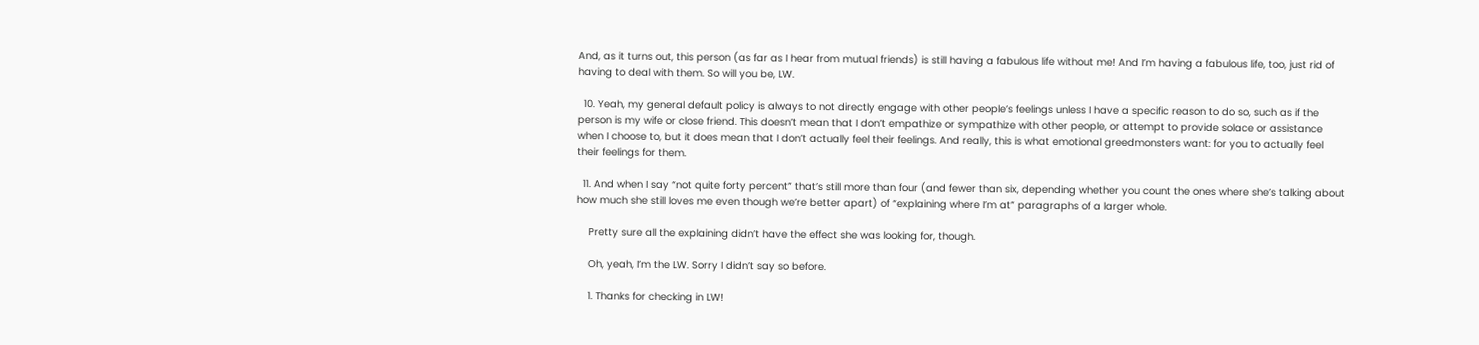And, as it turns out, this person (as far as I hear from mutual friends) is still having a fabulous life without me! And I’m having a fabulous life, too, just rid of having to deal with them. So will you be, LW.

  10. Yeah, my general default policy is always to not directly engage with other people’s feelings unless I have a specific reason to do so, such as if the person is my wife or close friend. This doesn’t mean that I don’t empathize or sympathize with other people, or attempt to provide solace or assistance when I choose to, but it does mean that I don’t actually feel their feelings. And really, this is what emotional greedmonsters want: for you to actually feel their feelings for them.

  11. And when I say “not quite forty percent” that’s still more than four (and fewer than six, depending whether you count the ones where she’s talking about how much she still loves me even though we’re better apart) of “explaining where I’m at” paragraphs of a larger whole.

    Pretty sure all the explaining didn’t have the effect she was looking for, though.

    Oh, yeah, I’m the LW. Sorry I didn’t say so before.

    1. Thanks for checking in LW!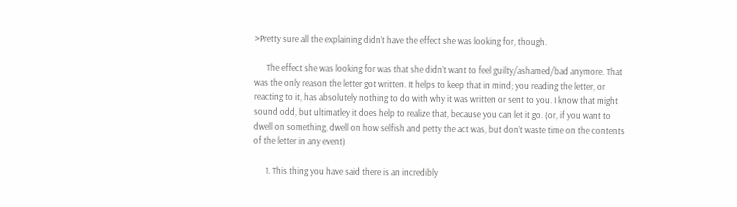>Pretty sure all the explaining didn’t have the effect she was looking for, though.

      The effect she was looking for was that she didn’t want to feel guilty/ashamed/bad anymore. That was the only reason the letter got written. It helps to keep that in mind; you reading the letter, or reacting to it, has absolutely nothing to do with why it was written or sent to you. I know that might sound odd, but ultimatley it does help to realize that, because you can let it go. (or, if you want to dwell on something, dwell on how selfish and petty the act was, but don’t waste time on the contents of the letter in any event)

      1. This thing you have said there is an incredibly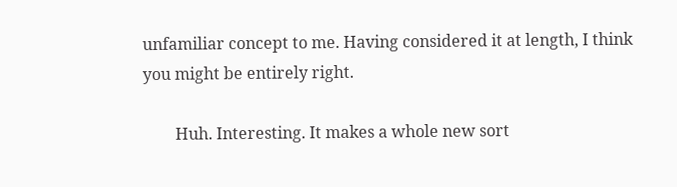unfamiliar concept to me. Having considered it at length, I think you might be entirely right.

        Huh. Interesting. It makes a whole new sort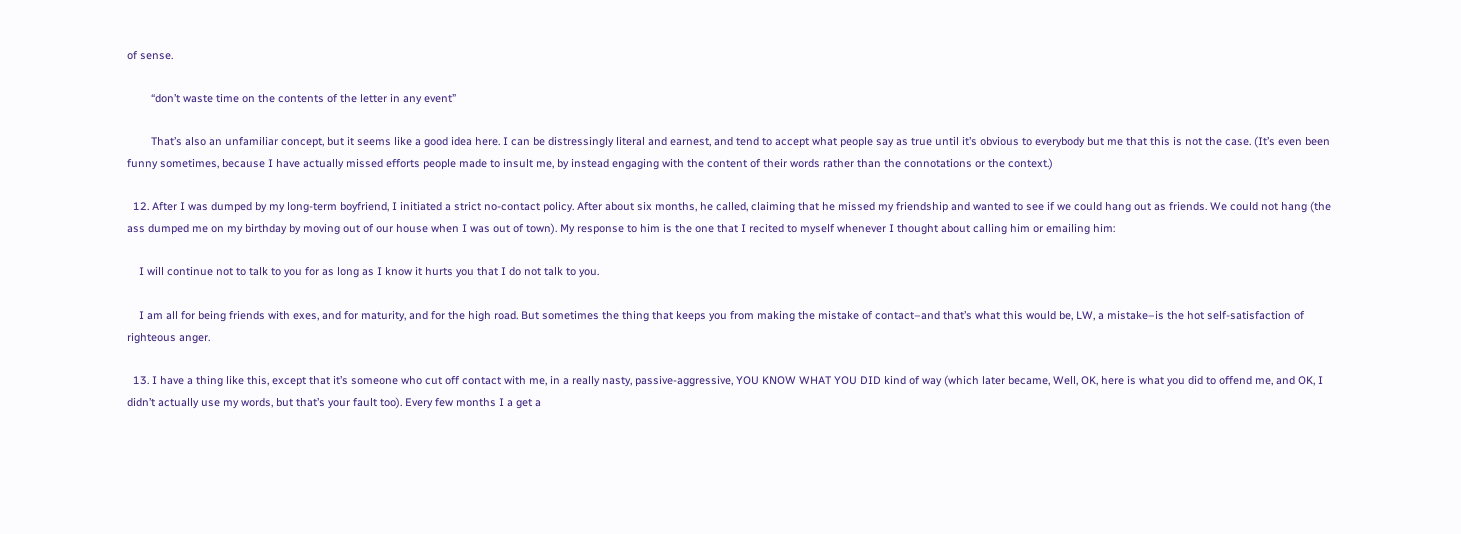of sense.

        “don’t waste time on the contents of the letter in any event”

        That’s also an unfamiliar concept, but it seems like a good idea here. I can be distressingly literal and earnest, and tend to accept what people say as true until it’s obvious to everybody but me that this is not the case. (It’s even been funny sometimes, because I have actually missed efforts people made to insult me, by instead engaging with the content of their words rather than the connotations or the context.)

  12. After I was dumped by my long-term boyfriend, I initiated a strict no-contact policy. After about six months, he called, claiming that he missed my friendship and wanted to see if we could hang out as friends. We could not hang (the ass dumped me on my birthday by moving out of our house when I was out of town). My response to him is the one that I recited to myself whenever I thought about calling him or emailing him:

    I will continue not to talk to you for as long as I know it hurts you that I do not talk to you.

    I am all for being friends with exes, and for maturity, and for the high road. But sometimes the thing that keeps you from making the mistake of contact–and that’s what this would be, LW, a mistake–is the hot self-satisfaction of righteous anger.

  13. I have a thing like this, except that it’s someone who cut off contact with me, in a really nasty, passive-aggressive, YOU KNOW WHAT YOU DID kind of way (which later became, Well, OK, here is what you did to offend me, and OK, I didn’t actually use my words, but that’s your fault too). Every few months I a get a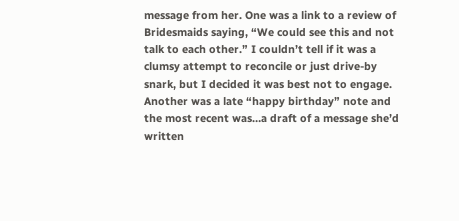message from her. One was a link to a review of Bridesmaids saying, “We could see this and not talk to each other.” I couldn’t tell if it was a clumsy attempt to reconcile or just drive-by snark, but I decided it was best not to engage. Another was a late “happy birthday” note and the most recent was…a draft of a message she’d written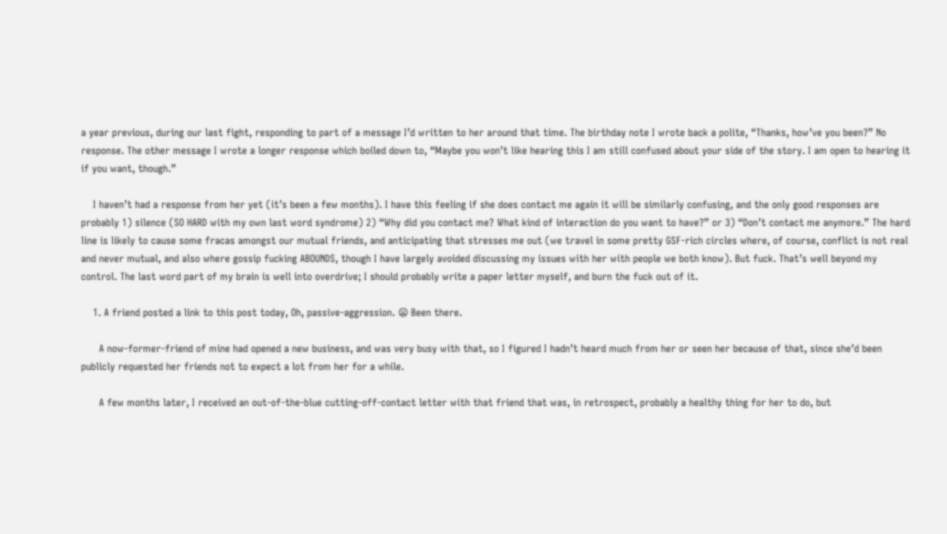a year previous, during our last fight, responding to part of a message I’d written to her around that time. The birthday note I wrote back a polite, “Thanks, how’ve you been?” No response. The other message I wrote a longer response which boiled down to, “Maybe you won’t like hearing this I am still confused about your side of the story. I am open to hearing it if you want, though.”

    I haven’t had a response from her yet (it’s been a few months). I have this feeling if she does contact me again it will be similarly confusing, and the only good responses are probably 1) silence (SO HARD with my own last word syndrome) 2) “Why did you contact me? What kind of interaction do you want to have?” or 3) “Don’t contact me anymore.” The hard line is likely to cause some fracas amongst our mutual friends, and anticipating that stresses me out (we travel in some pretty GSF-rich circles where, of course, conflict is not real and never mutual, and also where gossip fucking ABOUNDS, though I have largely avoided discussing my issues with her with people we both know). But fuck. That’s well beyond my control. The last word part of my brain is well into overdrive; I should probably write a paper letter myself, and burn the fuck out of it.

    1. A friend posted a link to this post today, Oh, passive-aggression. 😦 Been there.

      A now-former-friend of mine had opened a new business, and was very busy with that, so I figured I hadn’t heard much from her or seen her because of that, since she’d been publicly requested her friends not to expect a lot from her for a while.

      A few months later, I received an out-of-the-blue cutting-off-contact letter with that friend that was, in retrospect, probably a healthy thing for her to do, but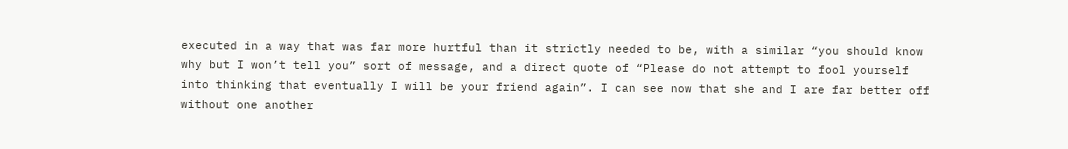executed in a way that was far more hurtful than it strictly needed to be, with a similar “you should know why but I won’t tell you” sort of message, and a direct quote of “Please do not attempt to fool yourself into thinking that eventually I will be your friend again”. I can see now that she and I are far better off without one another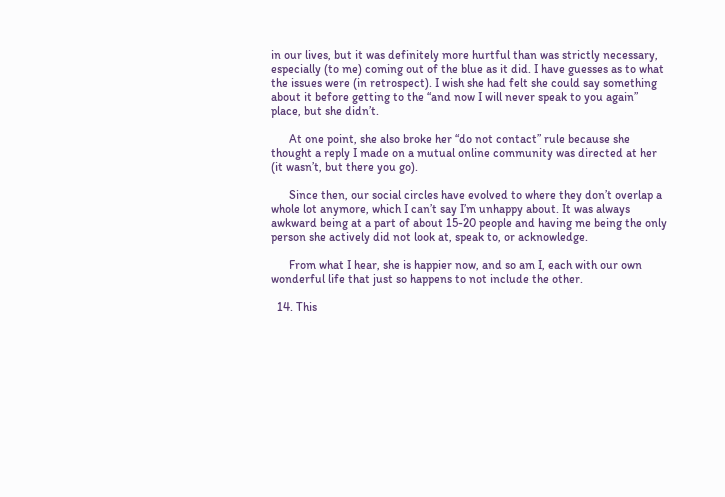in our lives, but it was definitely more hurtful than was strictly necessary, especially (to me) coming out of the blue as it did. I have guesses as to what the issues were (in retrospect). I wish she had felt she could say something about it before getting to the “and now I will never speak to you again” place, but she didn’t.

      At one point, she also broke her “do not contact” rule because she thought a reply I made on a mutual online community was directed at her (it wasn’t, but there you go).

      Since then, our social circles have evolved to where they don’t overlap a whole lot anymore, which I can’t say I’m unhappy about. It was always awkward being at a part of about 15-20 people and having me being the only person she actively did not look at, speak to, or acknowledge.

      From what I hear, she is happier now, and so am I, each with our own wonderful life that just so happens to not include the other.

  14. This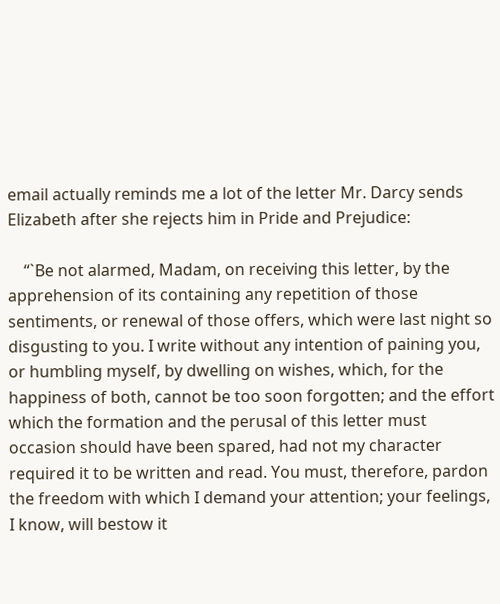email actually reminds me a lot of the letter Mr. Darcy sends Elizabeth after she rejects him in Pride and Prejudice:

    “`Be not alarmed, Madam, on receiving this letter, by the apprehension of its containing any repetition of those sentiments, or renewal of those offers, which were last night so disgusting to you. I write without any intention of paining you, or humbling myself, by dwelling on wishes, which, for the happiness of both, cannot be too soon forgotten; and the effort which the formation and the perusal of this letter must occasion should have been spared, had not my character required it to be written and read. You must, therefore, pardon the freedom with which I demand your attention; your feelings, I know, will bestow it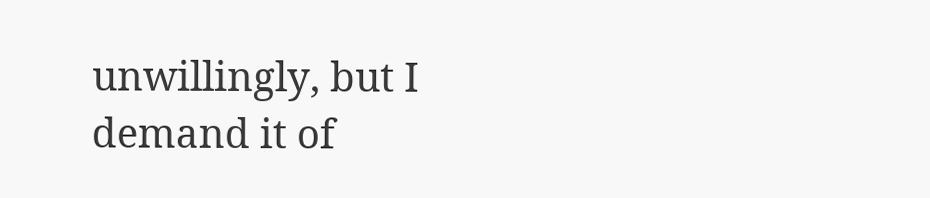unwillingly, but I demand it of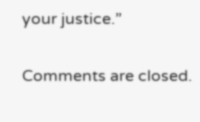your justice.”

Comments are closed.